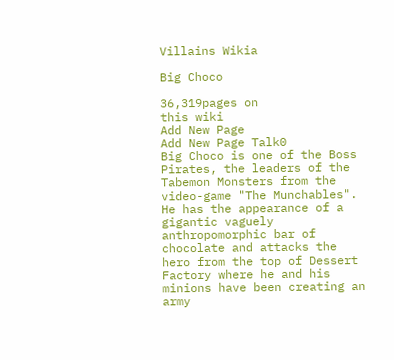Villains Wikia

Big Choco

36,319pages on
this wiki
Add New Page
Add New Page Talk0
Big Choco is one of the Boss Pirates, the leaders of the Tabemon Monsters from the video-game "The Munchables".
He has the appearance of a gigantic vaguely anthropomorphic bar of chocolate and attacks the hero from the top of Dessert Factory where he and his minions have been creating an army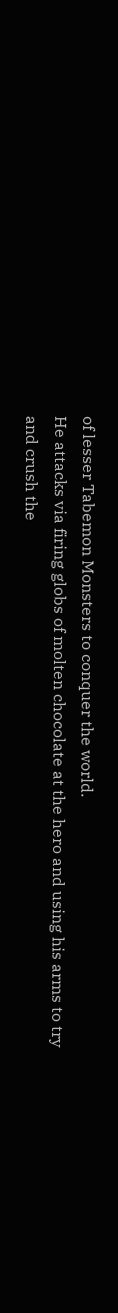of lesser Tabemon Monsters to conquer the world.
He attacks via firing globs of molten chocolate at the hero and using his arms to try and crush the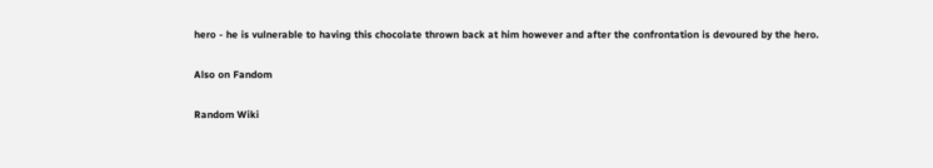hero - he is vulnerable to having this chocolate thrown back at him however and after the confrontation is devoured by the hero.

Also on Fandom

Random Wiki